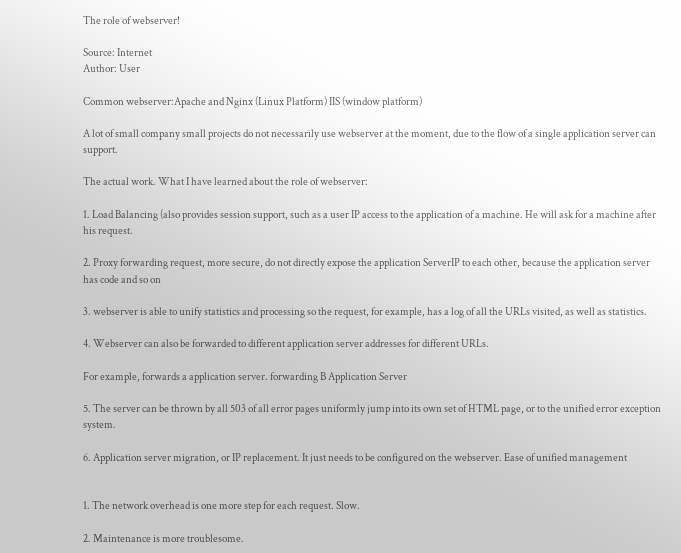The role of webserver!

Source: Internet
Author: User

Common webserver:Apache and Nginx (Linux Platform) IIS (window platform)

A lot of small company small projects do not necessarily use webserver at the moment, due to the flow of a single application server can support.

The actual work. What I have learned about the role of webserver:

1. Load Balancing (also provides session support, such as a user IP access to the application of a machine. He will ask for a machine after his request.

2. Proxy forwarding request, more secure, do not directly expose the application ServerIP to each other, because the application server has code and so on

3. webserver is able to unify statistics and processing so the request, for example, has a log of all the URLs visited, as well as statistics.

4. Webserver can also be forwarded to different application server addresses for different URLs.

For example, forwards a application server. forwarding B Application Server

5. The server can be thrown by all 503 of all error pages uniformly jump into its own set of HTML page, or to the unified error exception system.

6. Application server migration, or IP replacement. It just needs to be configured on the webserver. Ease of unified management


1. The network overhead is one more step for each request. Slow.

2. Maintenance is more troublesome.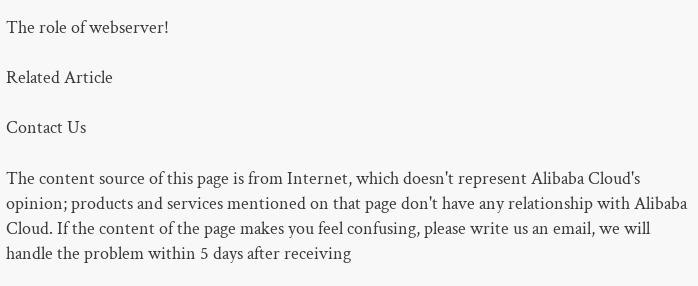The role of webserver!

Related Article

Contact Us

The content source of this page is from Internet, which doesn't represent Alibaba Cloud's opinion; products and services mentioned on that page don't have any relationship with Alibaba Cloud. If the content of the page makes you feel confusing, please write us an email, we will handle the problem within 5 days after receiving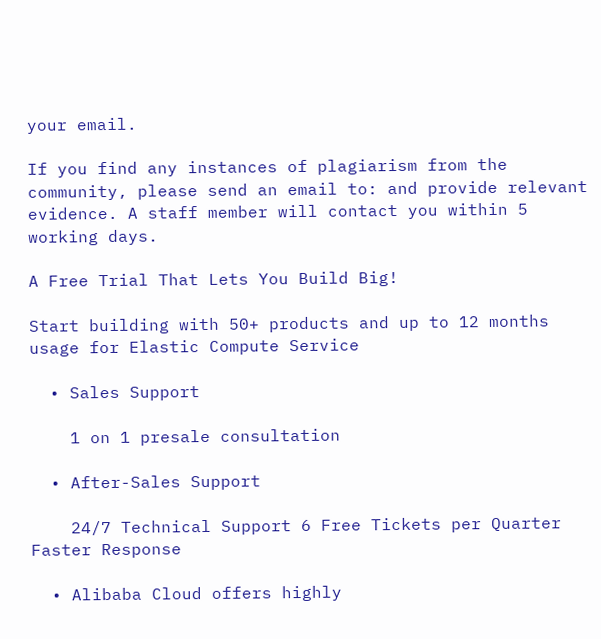your email.

If you find any instances of plagiarism from the community, please send an email to: and provide relevant evidence. A staff member will contact you within 5 working days.

A Free Trial That Lets You Build Big!

Start building with 50+ products and up to 12 months usage for Elastic Compute Service

  • Sales Support

    1 on 1 presale consultation

  • After-Sales Support

    24/7 Technical Support 6 Free Tickets per Quarter Faster Response

  • Alibaba Cloud offers highly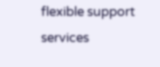flexible support services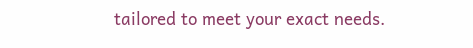tailored to meet your exact needs.